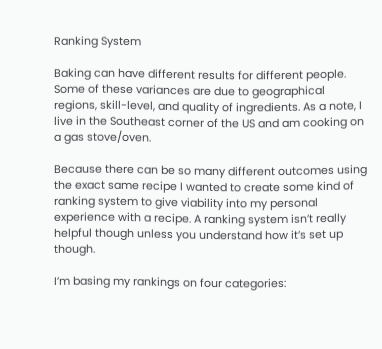Ranking System

Baking can have different results for different people. Some of these variances are due to geographical regions, skill-level, and quality of ingredients. As a note, I live in the Southeast corner of the US and am cooking on a gas stove/oven.

Because there can be so many different outcomes using the exact same recipe I wanted to create some kind of ranking system to give viability into my personal experience with a recipe. A ranking system isn’t really helpful though unless you understand how it’s set up though.

I’m basing my rankings on four categories: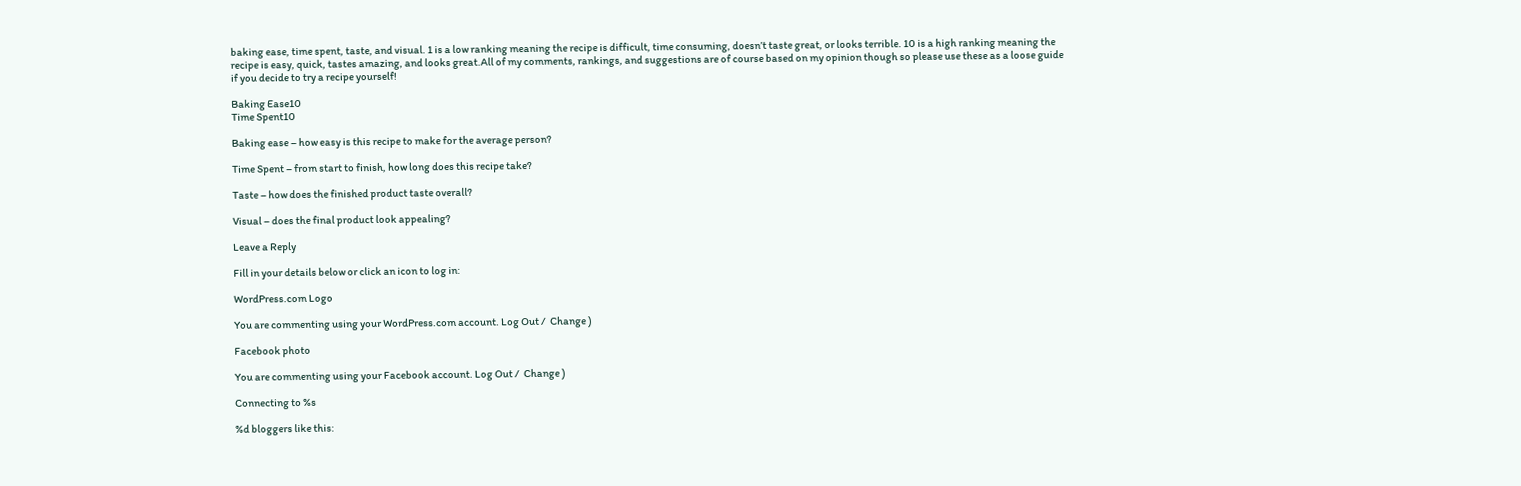baking ease, time spent, taste, and visual. 1 is a low ranking meaning the recipe is difficult, time consuming, doesn’t taste great, or looks terrible. 10 is a high ranking meaning the recipe is easy, quick, tastes amazing, and looks great.All of my comments, rankings, and suggestions are of course based on my opinion though so please use these as a loose guide if you decide to try a recipe yourself!

Baking Ease10
Time Spent10

Baking ease – how easy is this recipe to make for the average person?

Time Spent – from start to finish, how long does this recipe take?

Taste – how does the finished product taste overall?

Visual – does the final product look appealing?

Leave a Reply

Fill in your details below or click an icon to log in:

WordPress.com Logo

You are commenting using your WordPress.com account. Log Out /  Change )

Facebook photo

You are commenting using your Facebook account. Log Out /  Change )

Connecting to %s

%d bloggers like this: